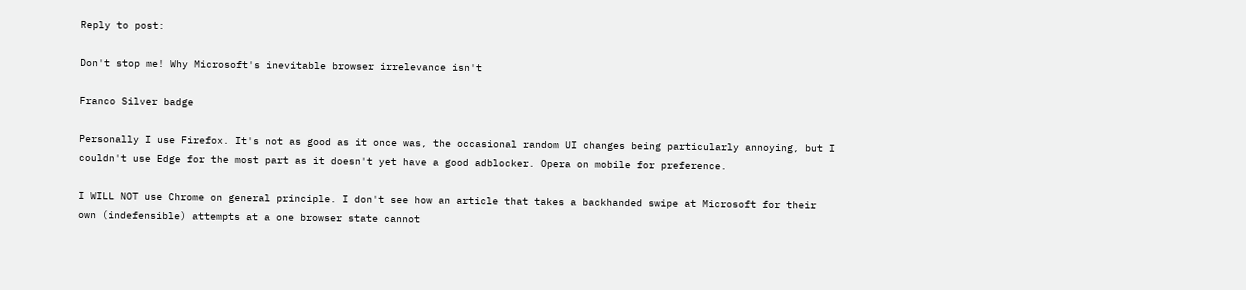Reply to post:

Don't stop me! Why Microsoft's inevitable browser irrelevance isn't

Franco Silver badge

Personally I use Firefox. It's not as good as it once was, the occasional random UI changes being particularly annoying, but I couldn't use Edge for the most part as it doesn't yet have a good adblocker. Opera on mobile for preference.

I WILL NOT use Chrome on general principle. I don't see how an article that takes a backhanded swipe at Microsoft for their own (indefensible) attempts at a one browser state cannot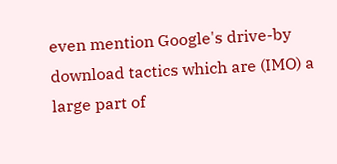even mention Google's drive-by download tactics which are (IMO) a large part of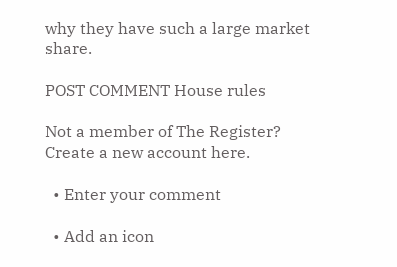why they have such a large market share.

POST COMMENT House rules

Not a member of The Register? Create a new account here.

  • Enter your comment

  • Add an icon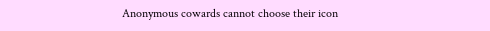Anonymous cowards cannot choose their icon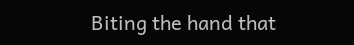Biting the hand that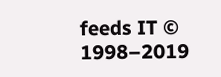feeds IT © 1998–2019